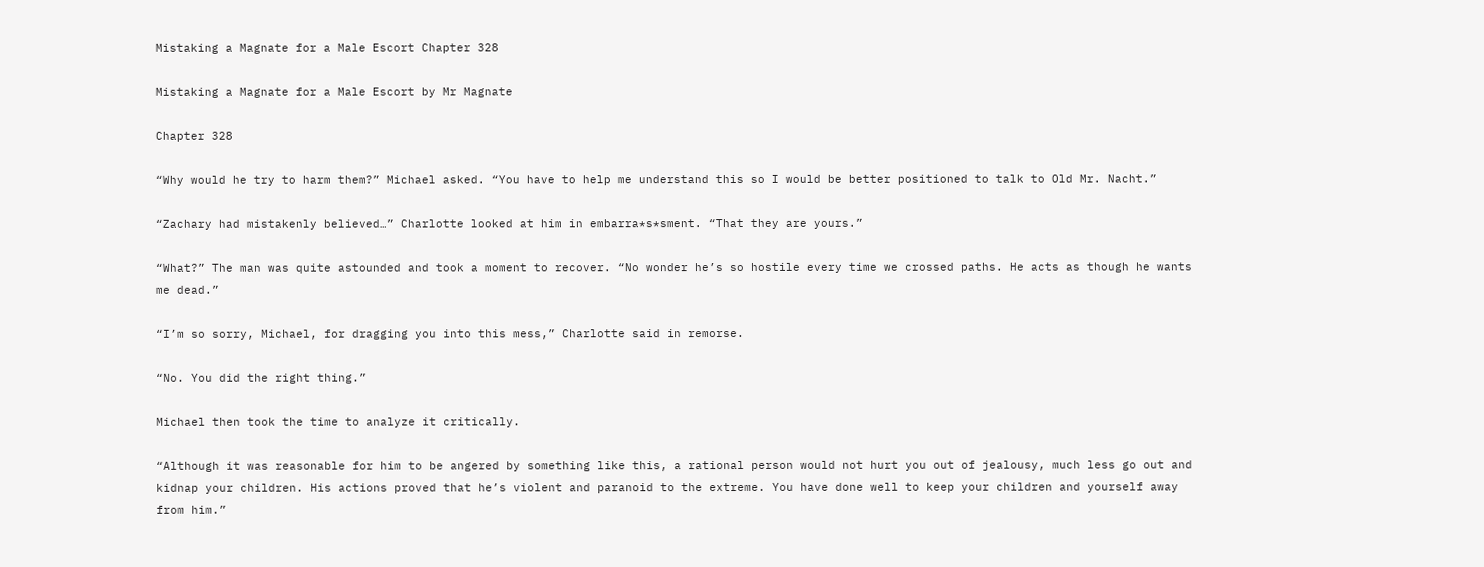Mistaking a Magnate for a Male Escort Chapter 328

Mistaking a Magnate for a Male Escort by Mr Magnate

Chapter 328

“Why would he try to harm them?” Michael asked. “You have to help me understand this so I would be better positioned to talk to Old Mr. Nacht.”

“Zachary had mistakenly believed…” Charlotte looked at him in embarra*s*sment. “That they are yours.”

“What?” The man was quite astounded and took a moment to recover. “No wonder he’s so hostile every time we crossed paths. He acts as though he wants me dead.”

“I’m so sorry, Michael, for dragging you into this mess,” Charlotte said in remorse.

“No. You did the right thing.”

Michael then took the time to analyze it critically.

“Although it was reasonable for him to be angered by something like this, a rational person would not hurt you out of jealousy, much less go out and kidnap your children. His actions proved that he’s violent and paranoid to the extreme. You have done well to keep your children and yourself away from him.”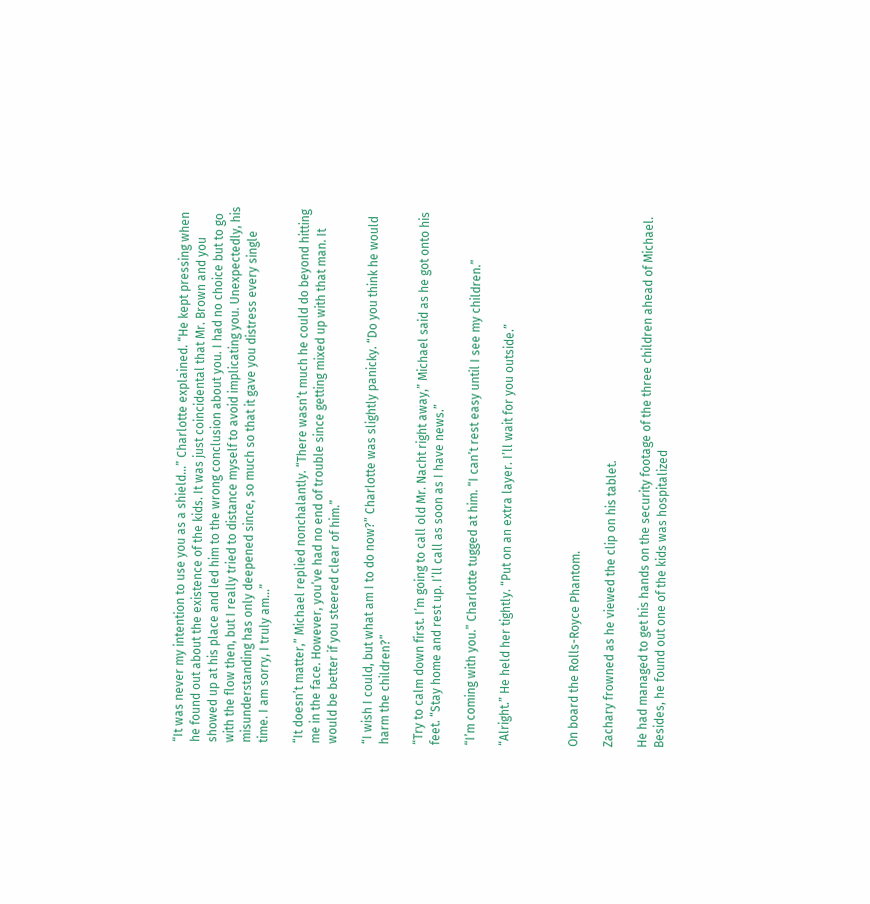“It was never my intention to use you as a shield…” Charlotte explained. “He kept pressing when he found out about the existence of the kids. It was just coincidental that Mr. Brown and you showed up at his place and led him to the wrong conclusion about you. I had no choice but to go with the flow then, but I really tried to distance myself to avoid implicating you. Unexpectedly, his misunderstanding has only deepened since, so much so that it gave you distress every single time. I am sorry, I truly am…”

“It doesn’t matter,” Michael replied nonchalantly. “There wasn’t much he could do beyond hitting me in the face. However, you’ve had no end of trouble since getting mixed up with that man. It would be better if you steered clear of him.”

“I wish I could, but what am I to do now?” Charlotte was slightly panicky. “Do you think he would harm the children?”

“Try to calm down first. I’m going to call old Mr. Nacht right away,” Michael said as he got onto his feet. “Stay home and rest up. I’ll call as soon as I have news.”

“I’m coming with you.” Charlotte tugged at him. “I can’t rest easy until I see my children.”

“Alright.” He held her tightly. “Put on an extra layer. I’ll wait for you outside.”



On board the Rolls-Royce Phantom.

Zachary frowned as he viewed the clip on his tablet.

He had managed to get his hands on the security footage of the three children ahead of Michael. Besides, he found out one of the kids was hospitalized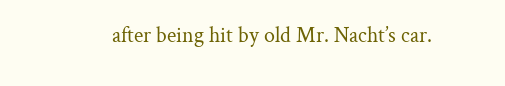after being hit by old Mr. Nacht’s car.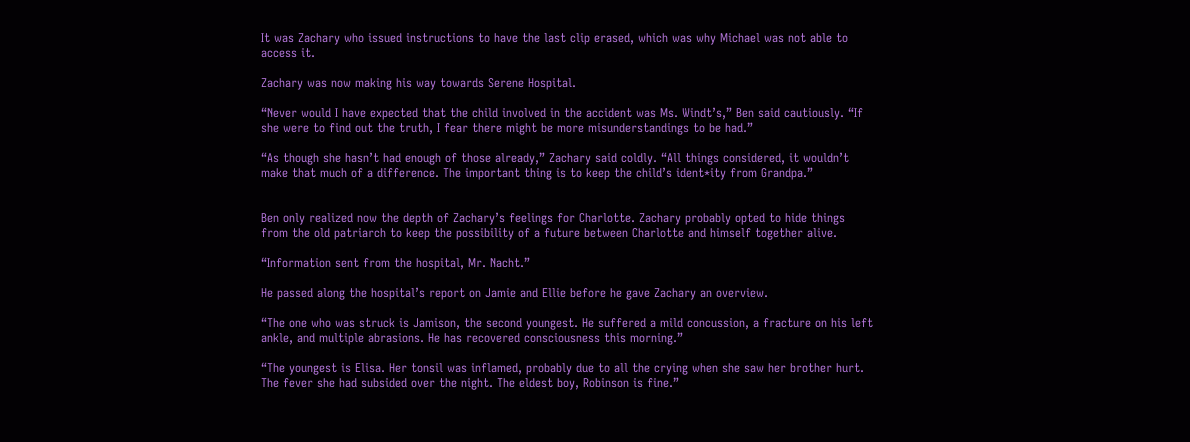It was Zachary who issued instructions to have the last clip erased, which was why Michael was not able to access it.

Zachary was now making his way towards Serene Hospital.

“Never would I have expected that the child involved in the accident was Ms. Windt’s,” Ben said cautiously. “If she were to find out the truth, I fear there might be more misunderstandings to be had.”

“As though she hasn’t had enough of those already,” Zachary said coldly. “All things considered, it wouldn’t make that much of a difference. The important thing is to keep the child’s ident*ity from Grandpa.”


Ben only realized now the depth of Zachary’s feelings for Charlotte. Zachary probably opted to hide things from the old patriarch to keep the possibility of a future between Charlotte and himself together alive.

“Information sent from the hospital, Mr. Nacht.”

He passed along the hospital’s report on Jamie and Ellie before he gave Zachary an overview.

“The one who was struck is Jamison, the second youngest. He suffered a mild concussion, a fracture on his left ankle, and multiple abrasions. He has recovered consciousness this morning.”

“The youngest is Elisa. Her tonsil was inflamed, probably due to all the crying when she saw her brother hurt. The fever she had subsided over the night. The eldest boy, Robinson is fine.”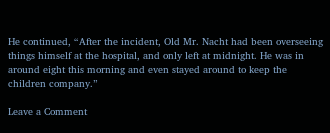He continued, “After the incident, Old Mr. Nacht had been overseeing things himself at the hospital, and only left at midnight. He was in around eight this morning and even stayed around to keep the children company.”

Leave a Comment